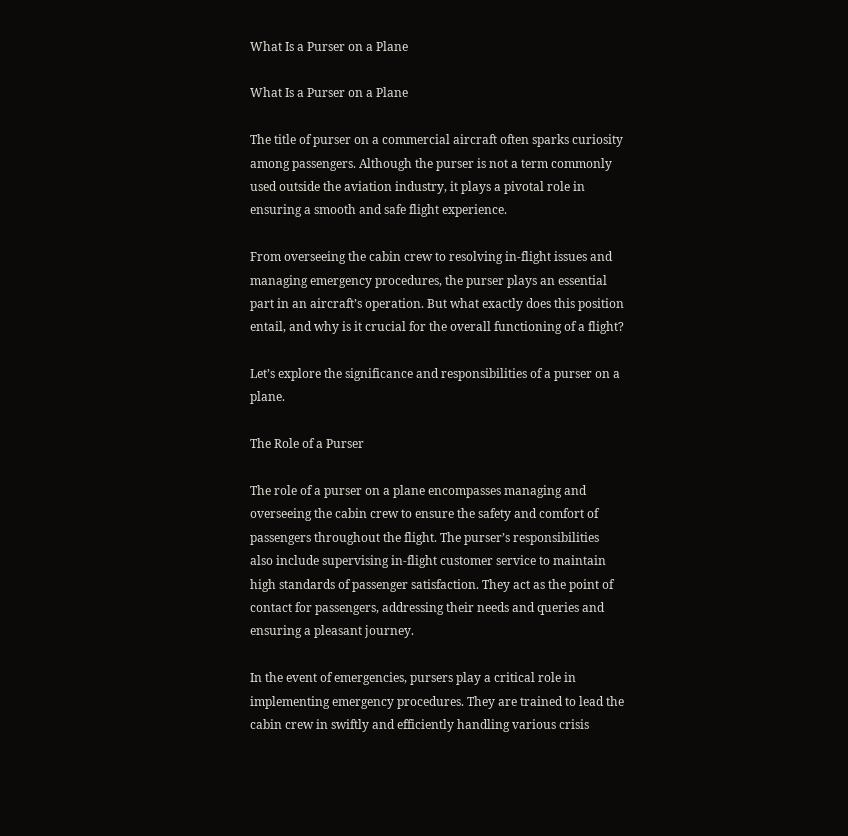What Is a Purser on a Plane

What Is a Purser on a Plane

The title of purser on a commercial aircraft often sparks curiosity among passengers. Although the purser is not a term commonly used outside the aviation industry, it plays a pivotal role in ensuring a smooth and safe flight experience.

From overseeing the cabin crew to resolving in-flight issues and managing emergency procedures, the purser plays an essential part in an aircraft’s operation. But what exactly does this position entail, and why is it crucial for the overall functioning of a flight?

Let’s explore the significance and responsibilities of a purser on a plane.

The Role of a Purser

The role of a purser on a plane encompasses managing and overseeing the cabin crew to ensure the safety and comfort of passengers throughout the flight. The purser’s responsibilities also include supervising in-flight customer service to maintain high standards of passenger satisfaction. They act as the point of contact for passengers, addressing their needs and queries and ensuring a pleasant journey.

In the event of emergencies, pursers play a critical role in implementing emergency procedures. They are trained to lead the cabin crew in swiftly and efficiently handling various crisis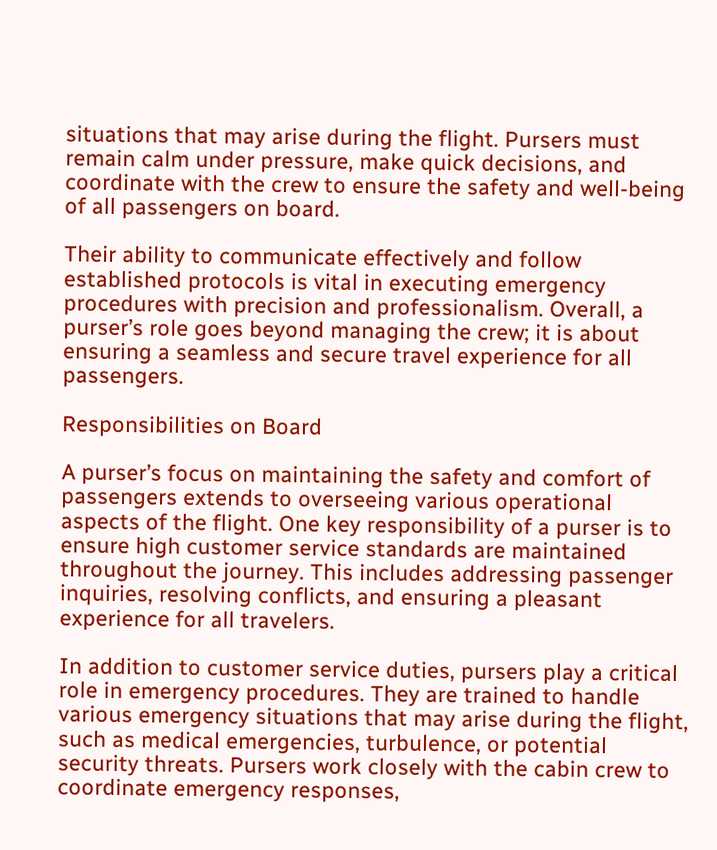situations that may arise during the flight. Pursers must remain calm under pressure, make quick decisions, and coordinate with the crew to ensure the safety and well-being of all passengers on board.

Their ability to communicate effectively and follow established protocols is vital in executing emergency procedures with precision and professionalism. Overall, a purser’s role goes beyond managing the crew; it is about ensuring a seamless and secure travel experience for all passengers.

Responsibilities on Board

A purser’s focus on maintaining the safety and comfort of passengers extends to overseeing various operational aspects of the flight. One key responsibility of a purser is to ensure high customer service standards are maintained throughout the journey. This includes addressing passenger inquiries, resolving conflicts, and ensuring a pleasant experience for all travelers.

In addition to customer service duties, pursers play a critical role in emergency procedures. They are trained to handle various emergency situations that may arise during the flight, such as medical emergencies, turbulence, or potential security threats. Pursers work closely with the cabin crew to coordinate emergency responses,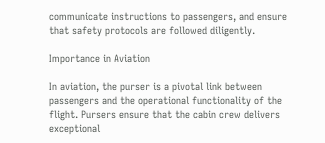communicate instructions to passengers, and ensure that safety protocols are followed diligently.

Importance in Aviation

In aviation, the purser is a pivotal link between passengers and the operational functionality of the flight. Pursers ensure that the cabin crew delivers exceptional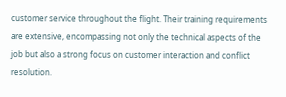customer service throughout the flight. Their training requirements are extensive, encompassing not only the technical aspects of the job but also a strong focus on customer interaction and conflict resolution.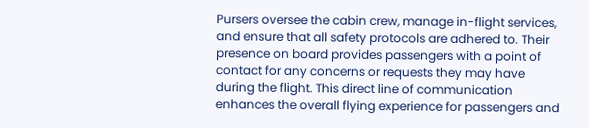Pursers oversee the cabin crew, manage in-flight services, and ensure that all safety protocols are adhered to. Their presence on board provides passengers with a point of contact for any concerns or requests they may have during the flight. This direct line of communication enhances the overall flying experience for passengers and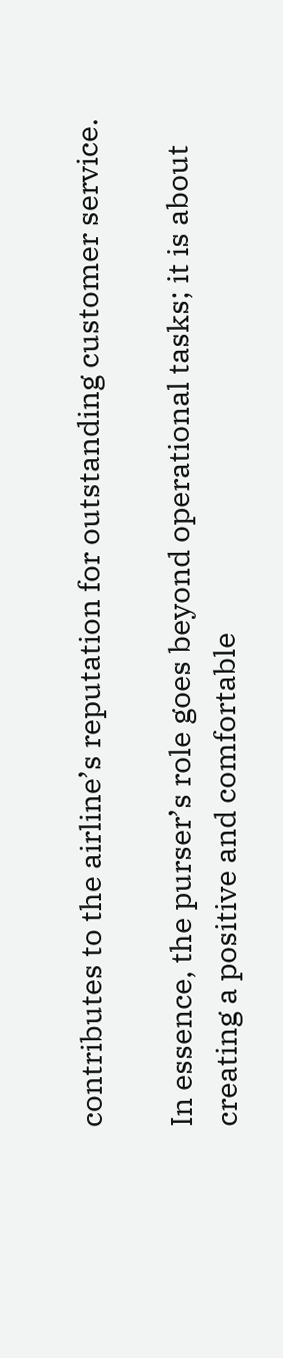contributes to the airline’s reputation for outstanding customer service.

In essence, the purser’s role goes beyond operational tasks; it is about creating a positive and comfortable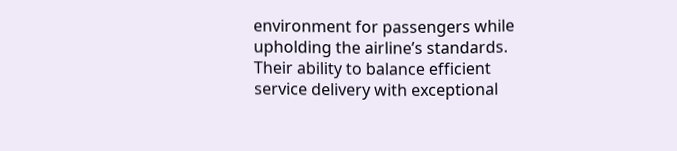environment for passengers while upholding the airline’s standards. Their ability to balance efficient service delivery with exceptional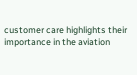customer care highlights their importance in the aviation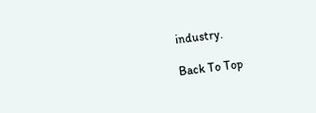industry.

Back To Top